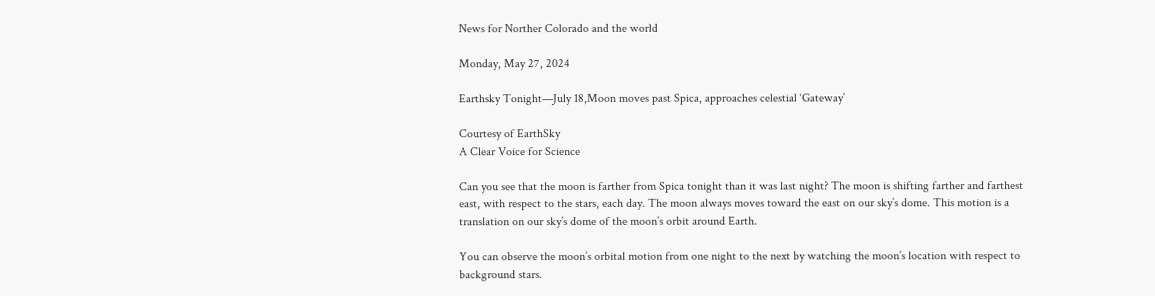News for Norther Colorado and the world

Monday, May 27, 2024

Earthsky Tonight—July 18,Moon moves past Spica, approaches celestial ‘Gateway’

Courtesy of EarthSky
A Clear Voice for Science

Can you see that the moon is farther from Spica tonight than it was last night? The moon is shifting farther and farthest east, with respect to the stars, each day. The moon always moves toward the east on our sky’s dome. This motion is a translation on our sky’s dome of the moon’s orbit around Earth.

You can observe the moon’s orbital motion from one night to the next by watching the moon’s location with respect to background stars.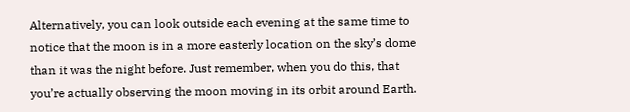Alternatively, you can look outside each evening at the same time to notice that the moon is in a more easterly location on the sky’s dome than it was the night before. Just remember, when you do this, that you’re actually observing the moon moving in its orbit around Earth.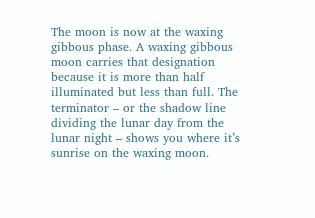The moon is now at the waxing gibbous phase. A waxing gibbous moon carries that designation because it is more than half illuminated but less than full. The terminator – or the shadow line dividing the lunar day from the lunar night – shows you where it’s sunrise on the waxing moon.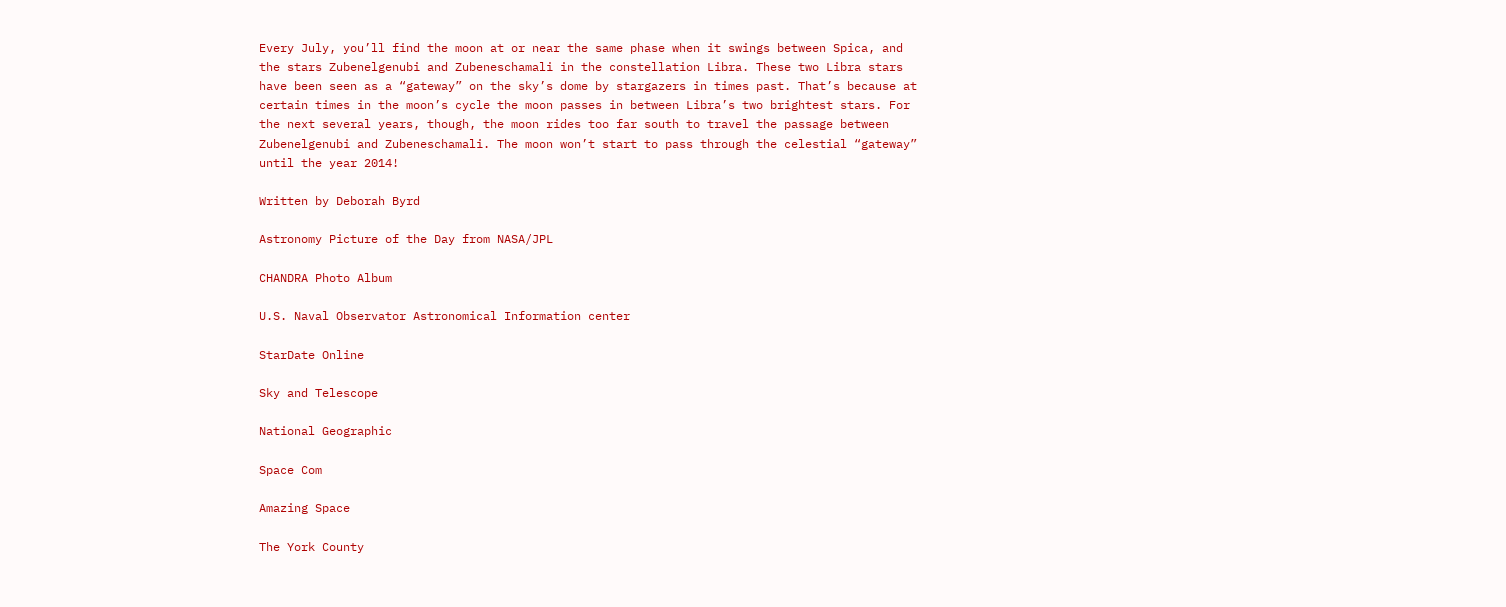Every July, you’ll find the moon at or near the same phase when it swings between Spica, and the stars Zubenelgenubi and Zubeneschamali in the constellation Libra. These two Libra stars have been seen as a “gateway” on the sky’s dome by stargazers in times past. That’s because at certain times in the moon’s cycle the moon passes in between Libra’s two brightest stars. For the next several years, though, the moon rides too far south to travel the passage between Zubenelgenubi and Zubeneschamali. The moon won’t start to pass through the celestial “gateway” until the year 2014!

Written by Deborah Byrd

Astronomy Picture of the Day from NASA/JPL

CHANDRA Photo Album

U.S. Naval Observator Astronomical Information center

StarDate Online

Sky and Telescope

National Geographic

Space Com

Amazing Space

The York County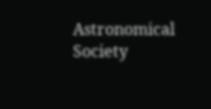Astronomical Society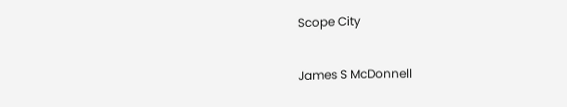Scope City

James S McDonnell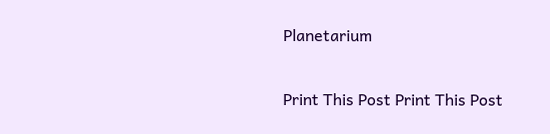Planetarium

Print This Post Print This Post